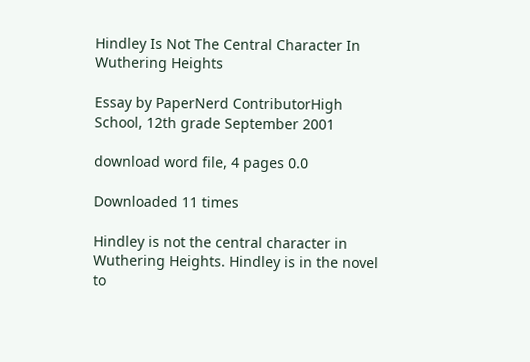Hindley Is Not The Central Character In Wuthering Heights

Essay by PaperNerd ContributorHigh School, 12th grade September 2001

download word file, 4 pages 0.0

Downloaded 11 times

Hindley is not the central character in Wuthering Heights. Hindley is in the novel to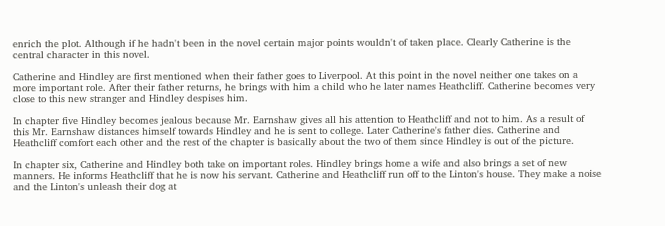enrich the plot. Although if he hadn't been in the novel certain major points wouldn't of taken place. Clearly Catherine is the central character in this novel.

Catherine and Hindley are first mentioned when their father goes to Liverpool. At this point in the novel neither one takes on a more important role. After their father returns, he brings with him a child who he later names Heathcliff. Catherine becomes very close to this new stranger and Hindley despises him.

In chapter five Hindley becomes jealous because Mr. Earnshaw gives all his attention to Heathcliff and not to him. As a result of this Mr. Earnshaw distances himself towards Hindley and he is sent to college. Later Catherine's father dies. Catherine and Heathcliff comfort each other and the rest of the chapter is basically about the two of them since Hindley is out of the picture.

In chapter six, Catherine and Hindley both take on important roles. Hindley brings home a wife and also brings a set of new manners. He informs Heathcliff that he is now his servant. Catherine and Heathcliff run off to the Linton's house. They make a noise and the Linton's unleash their dog at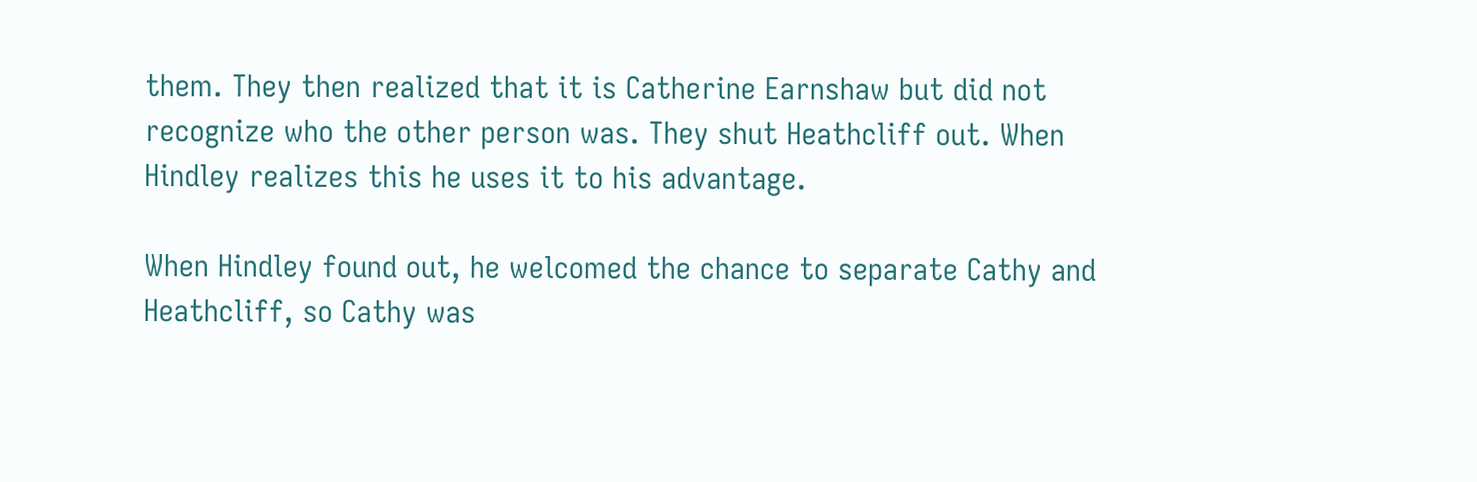them. They then realized that it is Catherine Earnshaw but did not recognize who the other person was. They shut Heathcliff out. When Hindley realizes this he uses it to his advantage.

When Hindley found out, he welcomed the chance to separate Cathy and Heathcliff, so Cathy was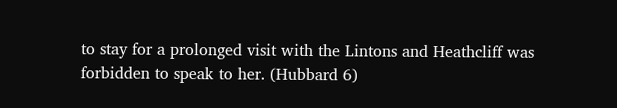to stay for a prolonged visit with the Lintons and Heathcliff was forbidden to speak to her. (Hubbard 6)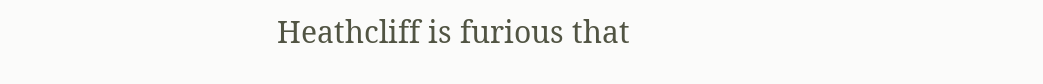Heathcliff is furious that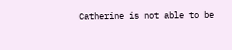Catherine is not able to be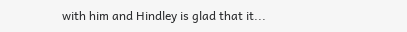with him and Hindley is glad that it...